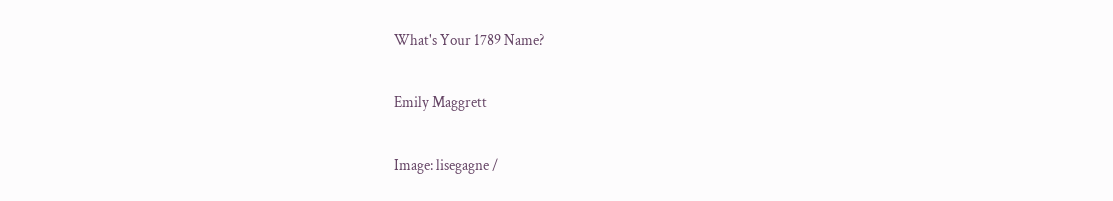What's Your 1789 Name?

Emily Maggrett

Image: lisegagne /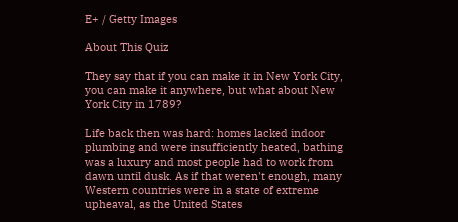E+ / Getty Images

About This Quiz

They say that if you can make it in New York City, you can make it anywhere, but what about New York City in 1789?

Life back then was hard: homes lacked indoor plumbing and were insufficiently heated, bathing was a luxury and most people had to work from dawn until dusk. As if that weren't enough, many Western countries were in a state of extreme upheaval, as the United States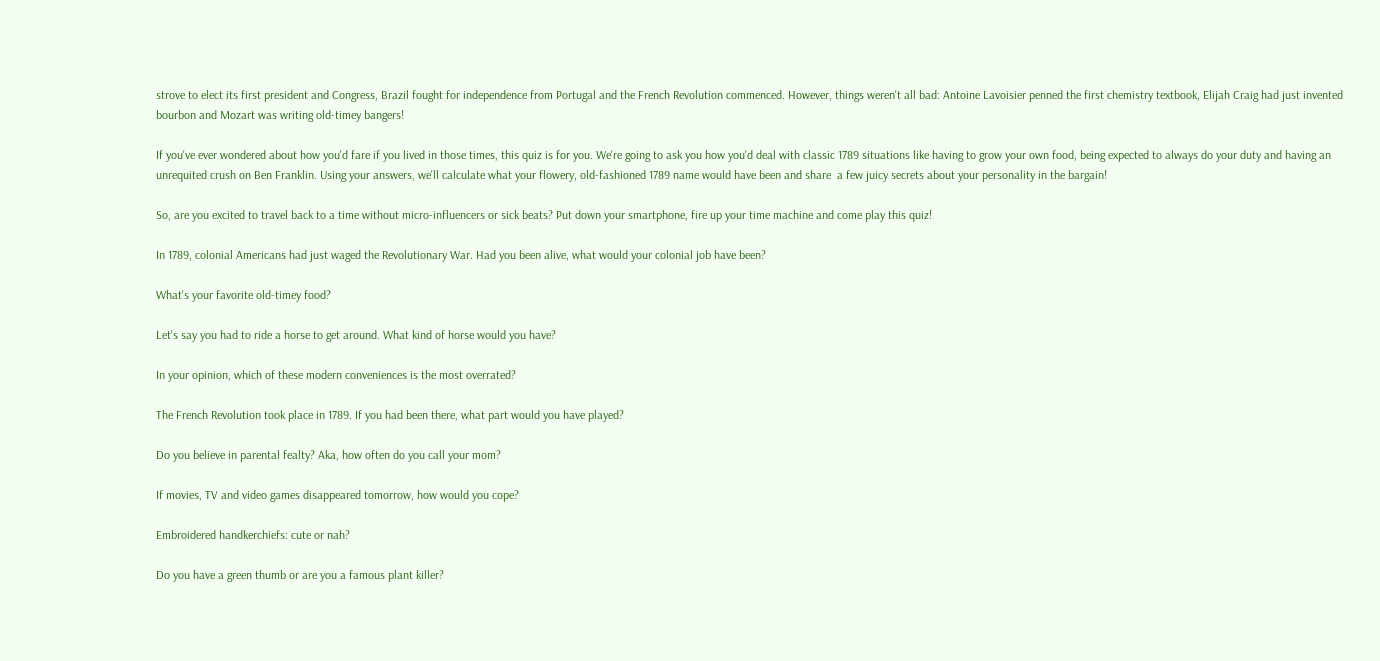strove to elect its first president and Congress, Brazil fought for independence from Portugal and the French Revolution commenced. However, things weren't all bad: Antoine Lavoisier penned the first chemistry textbook, Elijah Craig had just invented bourbon and Mozart was writing old-timey bangers!

If you've ever wondered about how you'd fare if you lived in those times, this quiz is for you. We're going to ask you how you'd deal with classic 1789 situations like having to grow your own food, being expected to always do your duty and having an unrequited crush on Ben Franklin. Using your answers, we'll calculate what your flowery, old-fashioned 1789 name would have been and share  a few juicy secrets about your personality in the bargain!

So, are you excited to travel back to a time without micro-influencers or sick beats? Put down your smartphone, fire up your time machine and come play this quiz!

In 1789, colonial Americans had just waged the Revolutionary War. Had you been alive, what would your colonial job have been?

What's your favorite old-timey food?

Let's say you had to ride a horse to get around. What kind of horse would you have?

In your opinion, which of these modern conveniences is the most overrated?

The French Revolution took place in 1789. If you had been there, what part would you have played?

Do you believe in parental fealty? Aka, how often do you call your mom?

If movies, TV and video games disappeared tomorrow, how would you cope?

Embroidered handkerchiefs: cute or nah?

Do you have a green thumb or are you a famous plant killer?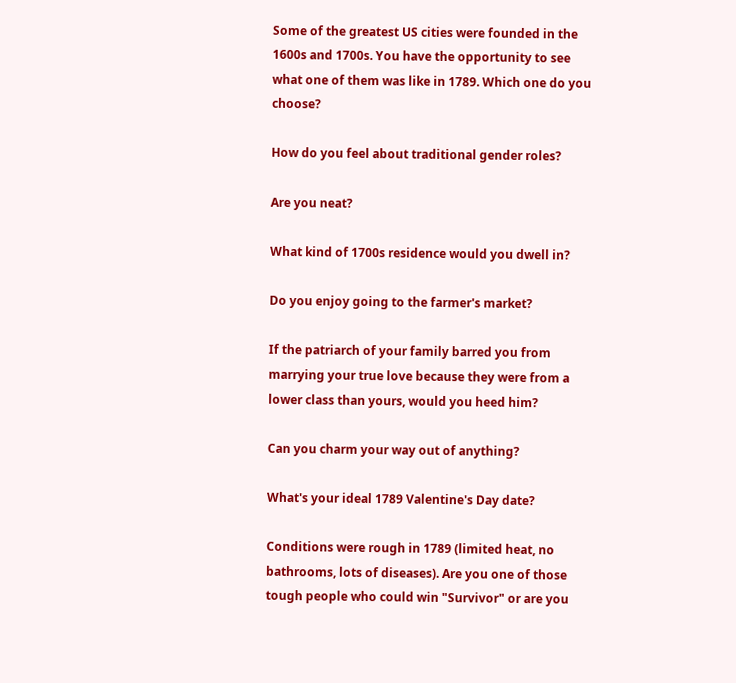Some of the greatest US cities were founded in the 1600s and 1700s. You have the opportunity to see what one of them was like in 1789. Which one do you choose?

How do you feel about traditional gender roles?

Are you neat?

What kind of 1700s residence would you dwell in?

Do you enjoy going to the farmer's market?

If the patriarch of your family barred you from marrying your true love because they were from a lower class than yours, would you heed him?

Can you charm your way out of anything?

What's your ideal 1789 Valentine's Day date?

Conditions were rough in 1789 (limited heat, no bathrooms, lots of diseases). Are you one of those tough people who could win "Survivor" or are you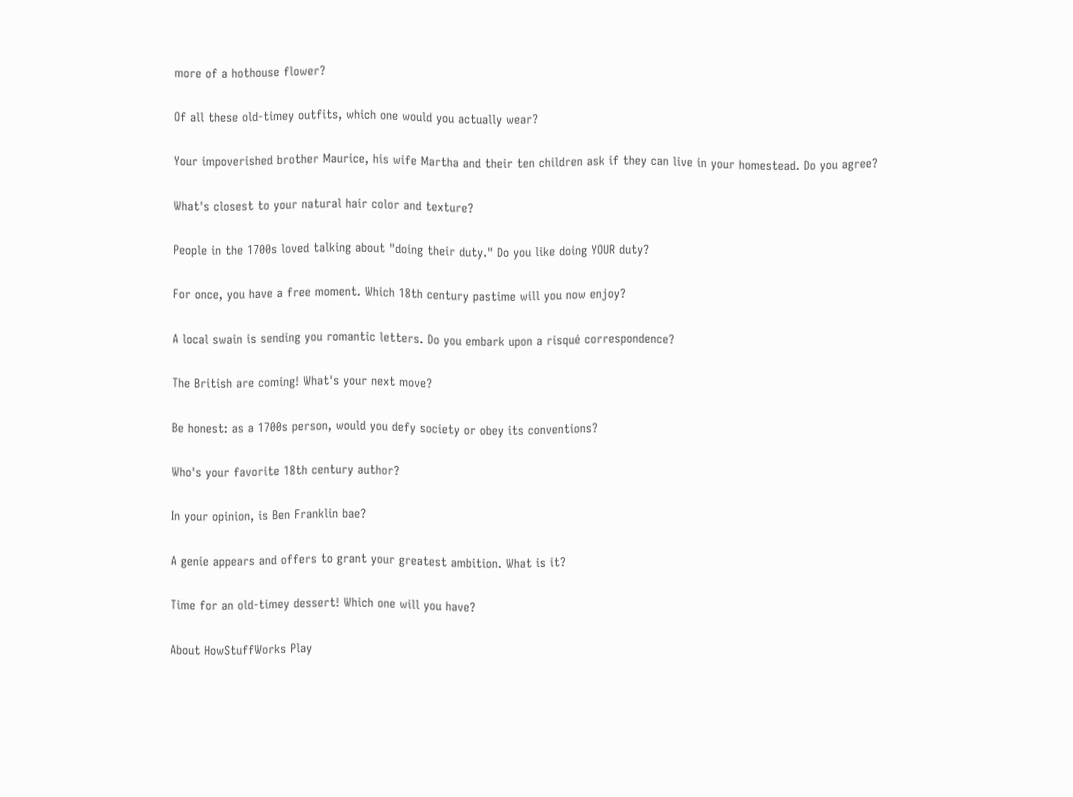more of a hothouse flower?

Of all these old-timey outfits, which one would you actually wear?

Your impoverished brother Maurice, his wife Martha and their ten children ask if they can live in your homestead. Do you agree?

What's closest to your natural hair color and texture?

People in the 1700s loved talking about "doing their duty." Do you like doing YOUR duty?

For once, you have a free moment. Which 18th century pastime will you now enjoy?

A local swain is sending you romantic letters. Do you embark upon a risqué correspondence?

The British are coming! What's your next move?

Be honest: as a 1700s person, would you defy society or obey its conventions?

Who's your favorite 18th century author?

In your opinion, is Ben Franklin bae?

A genie appears and offers to grant your greatest ambition. What is it?

Time for an old-timey dessert! Which one will you have?

About HowStuffWorks Play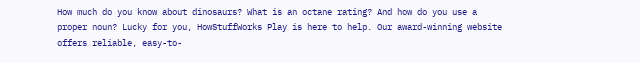How much do you know about dinosaurs? What is an octane rating? And how do you use a proper noun? Lucky for you, HowStuffWorks Play is here to help. Our award-winning website offers reliable, easy-to-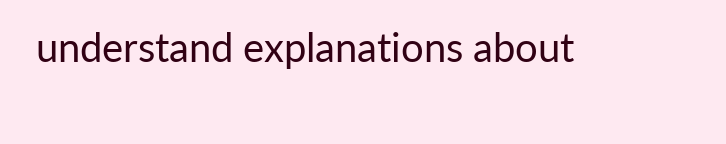understand explanations about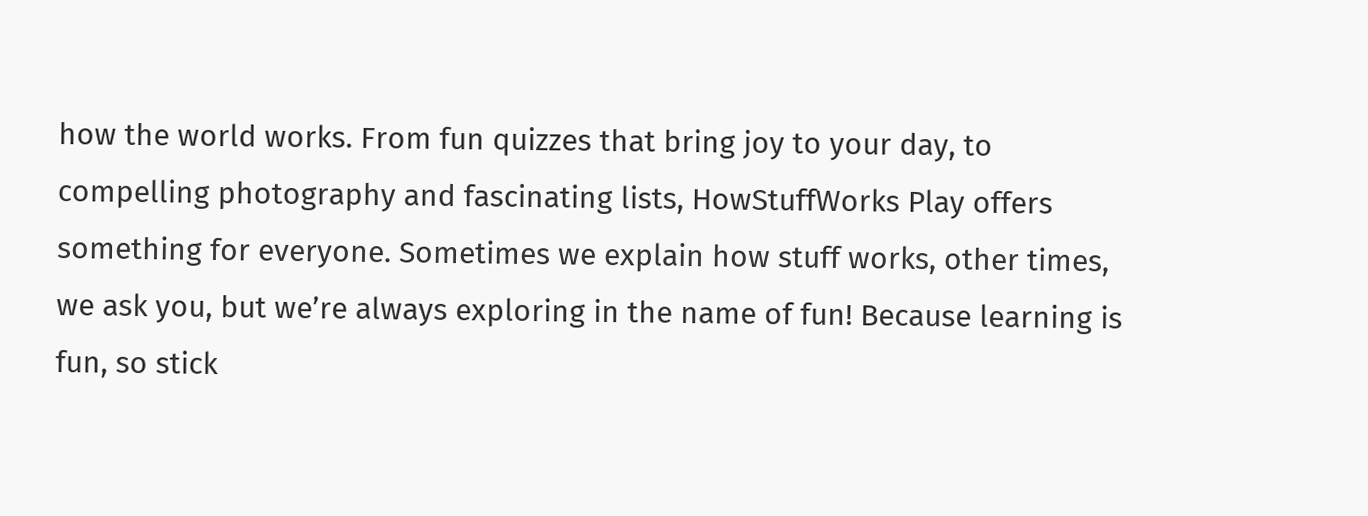how the world works. From fun quizzes that bring joy to your day, to compelling photography and fascinating lists, HowStuffWorks Play offers something for everyone. Sometimes we explain how stuff works, other times, we ask you, but we’re always exploring in the name of fun! Because learning is fun, so stick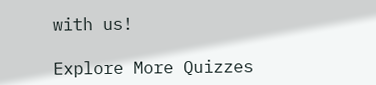with us!

Explore More Quizzes